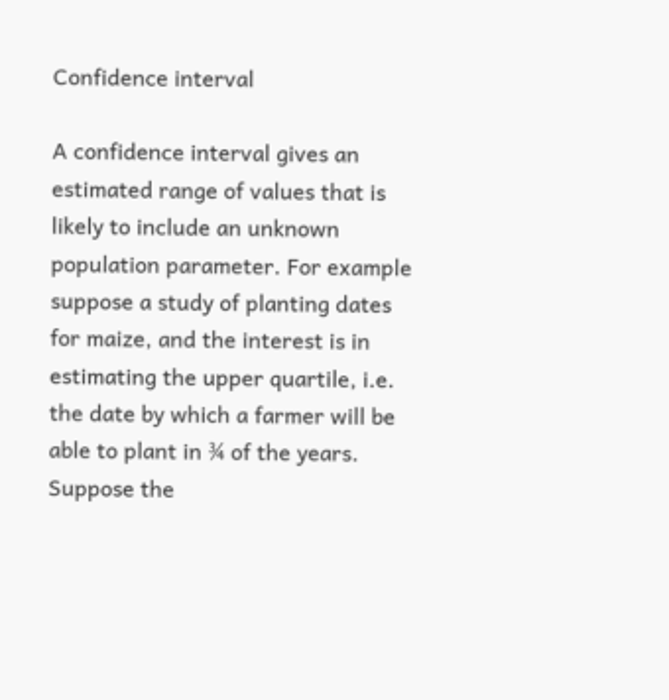Confidence interval

A confidence interval gives an estimated range of values that is likely to include an unknown population parameter. For example suppose a study of planting dates for maize, and the interest is in estimating the upper quartile, i.e. the date by which a farmer will be able to plant in ¾ of the years. Suppose the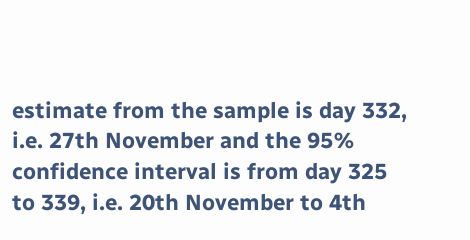estimate from the sample is day 332, i.e. 27th November and the 95% confidence interval is from day 325 to 339, i.e. 20th November to 4th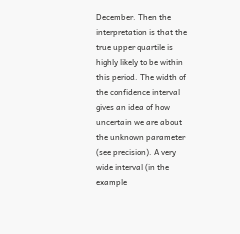December. Then the interpretation is that the true upper quartile is highly likely to be within this period. The width of the confidence interval gives an idea of how uncertain we are about the unknown parameter (see precision). A very wide interval (in the example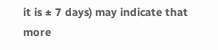it is ± 7 days) may indicate that more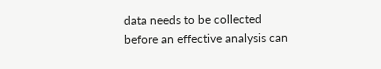data needs to be collected before an effective analysis can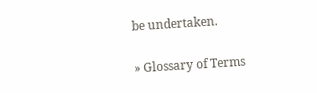be undertaken.

» Glossary of Terms